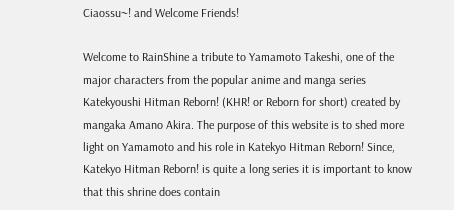Ciaossu~! and Welcome Friends!

Welcome to RainShine a tribute to Yamamoto Takeshi, one of the major characters from the popular anime and manga series Katekyoushi Hitman Reborn! (KHR! or Reborn for short) created by mangaka Amano Akira. The purpose of this website is to shed more light on Yamamoto and his role in Katekyo Hitman Reborn! Since, Katekyo Hitman Reborn! is quite a long series it is important to know that this shrine does contain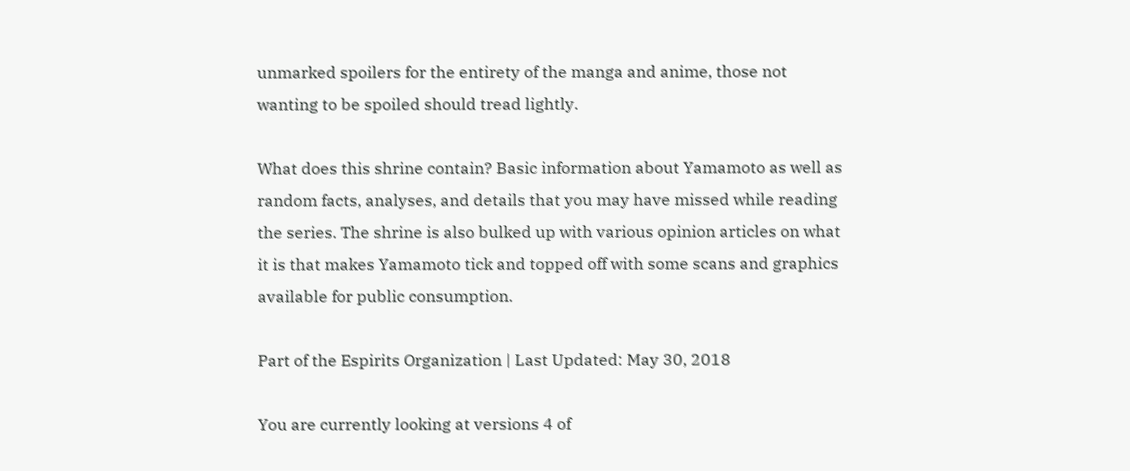unmarked spoilers for the entirety of the manga and anime, those not wanting to be spoiled should tread lightly.

What does this shrine contain? Basic information about Yamamoto as well as random facts, analyses, and details that you may have missed while reading the series. The shrine is also bulked up with various opinion articles on what it is that makes Yamamoto tick and topped off with some scans and graphics available for public consumption.

Part of the Espirits Organization | Last Updated: May 30, 2018

You are currently looking at versions 4 of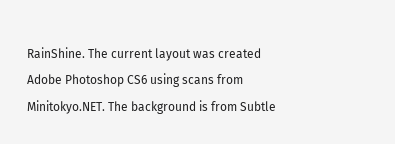RainShine. The current layout was created Adobe Photoshop CS6 using scans from Minitokyo.NET. The background is from Subtle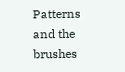Patterns and the brushes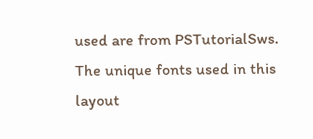used are from PSTutorialSws. The unique fonts used in this layout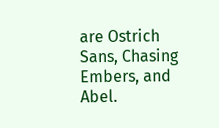are Ostrich Sans, Chasing Embers, and Abel.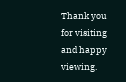Thank you for visiting and happy viewing.